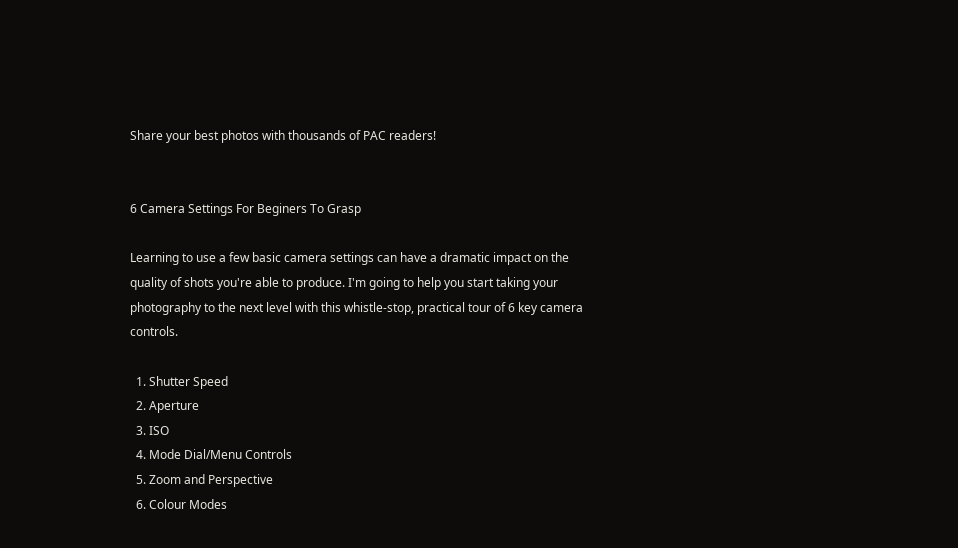Share your best photos with thousands of PAC readers!


6 Camera Settings For Beginers To Grasp

Learning to use a few basic camera settings can have a dramatic impact on the quality of shots you're able to produce. I'm going to help you start taking your photography to the next level with this whistle-stop, practical tour of 6 key camera controls.

  1. Shutter Speed
  2. Aperture
  3. ISO
  4. Mode Dial/Menu Controls
  5. Zoom and Perspective
  6. Colour Modes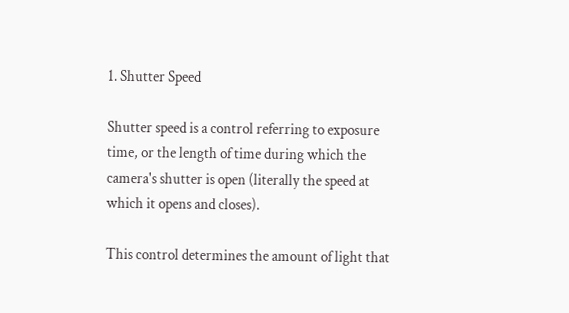1. Shutter Speed

Shutter speed is a control referring to exposure time, or the length of time during which the camera's shutter is open (literally the speed at which it opens and closes).

This control determines the amount of light that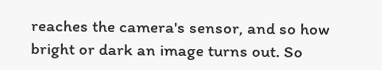reaches the camera's sensor, and so how bright or dark an image turns out. So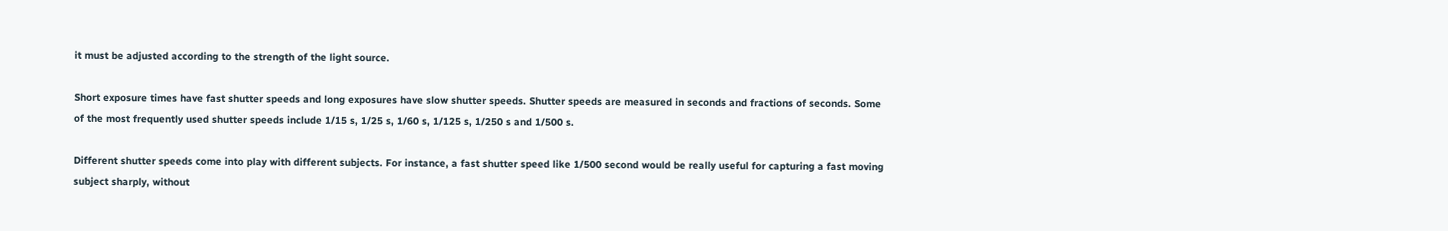it must be adjusted according to the strength of the light source.

Short exposure times have fast shutter speeds and long exposures have slow shutter speeds. Shutter speeds are measured in seconds and fractions of seconds. Some of the most frequently used shutter speeds include 1/15 s, 1/25 s, 1/60 s, 1/125 s, 1/250 s and 1/500 s.

Different shutter speeds come into play with different subjects. For instance, a fast shutter speed like 1/500 second would be really useful for capturing a fast moving subject sharply, without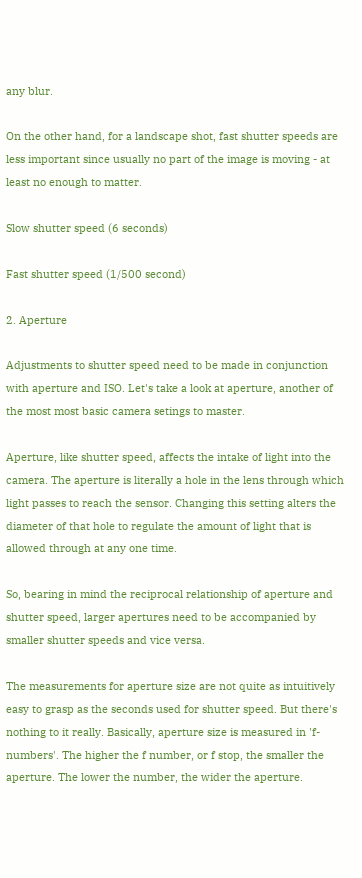any blur.

On the other hand, for a landscape shot, fast shutter speeds are less important since usually no part of the image is moving - at least no enough to matter.

Slow shutter speed (6 seconds)

Fast shutter speed (1/500 second)

2. Aperture

Adjustments to shutter speed need to be made in conjunction with aperture and ISO. Let's take a look at aperture, another of the most most basic camera setings to master.

Aperture, like shutter speed, affects the intake of light into the camera. The aperture is literally a hole in the lens through which light passes to reach the sensor. Changing this setting alters the diameter of that hole to regulate the amount of light that is allowed through at any one time.

So, bearing in mind the reciprocal relationship of aperture and shutter speed, larger apertures need to be accompanied by smaller shutter speeds and vice versa.

The measurements for aperture size are not quite as intuitively easy to grasp as the seconds used for shutter speed. But there's nothing to it really. Basically, aperture size is measured in 'f-numbers'. The higher the f number, or f stop, the smaller the aperture. The lower the number, the wider the aperture.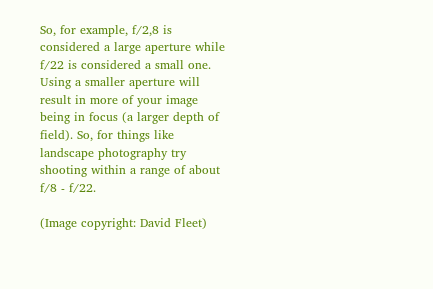So, for example, f/2,8 is considered a large aperture while f/22 is considered a small one. Using a smaller aperture will result in more of your image being in focus (a larger depth of field). So, for things like landscape photography try shooting within a range of about f/8 - f/22.

(Image copyright: David Fleet)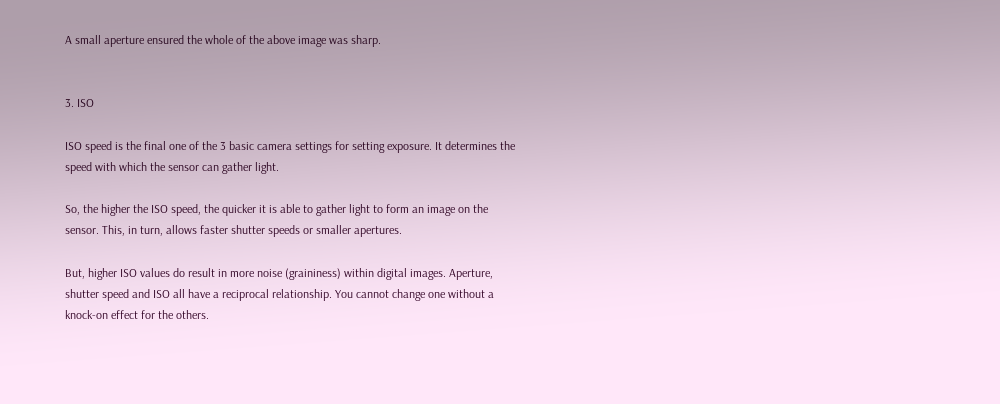A small aperture ensured the whole of the above image was sharp.


3. ISO

ISO speed is the final one of the 3 basic camera settings for setting exposure. It determines the speed with which the sensor can gather light.

So, the higher the ISO speed, the quicker it is able to gather light to form an image on the sensor. This, in turn, allows faster shutter speeds or smaller apertures.

But, higher ISO values do result in more noise (graininess) within digital images. Aperture, shutter speed and ISO all have a reciprocal relationship. You cannot change one without a knock-on effect for the others.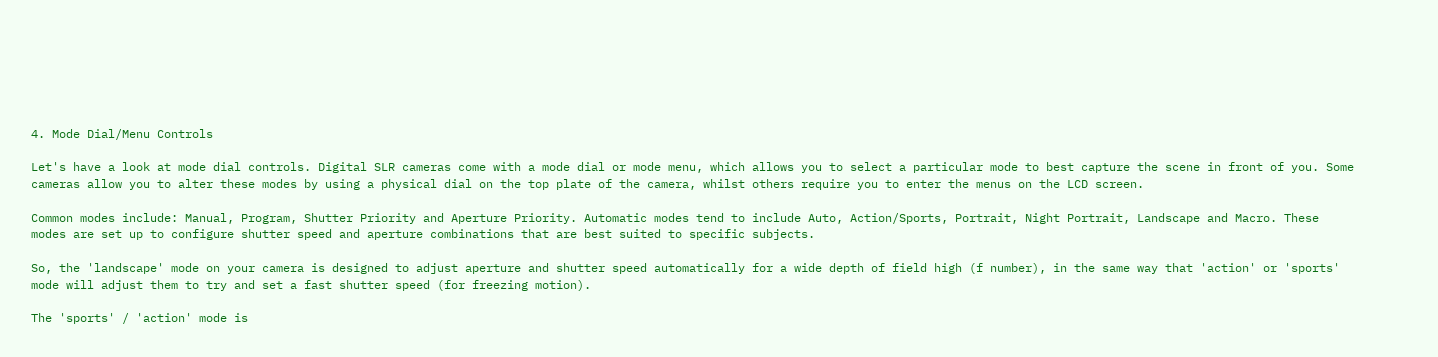4. Mode Dial/Menu Controls

Let's have a look at mode dial controls. Digital SLR cameras come with a mode dial or mode menu, which allows you to select a particular mode to best capture the scene in front of you. Some cameras allow you to alter these modes by using a physical dial on the top plate of the camera, whilst others require you to enter the menus on the LCD screen.

Common modes include: Manual, Program, Shutter Priority and Aperture Priority. Automatic modes tend to include Auto, Action/Sports, Portrait, Night Portrait, Landscape and Macro. These modes are set up to configure shutter speed and aperture combinations that are best suited to specific subjects.

So, the 'landscape' mode on your camera is designed to adjust aperture and shutter speed automatically for a wide depth of field high (f number), in the same way that 'action' or 'sports' mode will adjust them to try and set a fast shutter speed (for freezing motion).

The 'sports' / 'action' mode is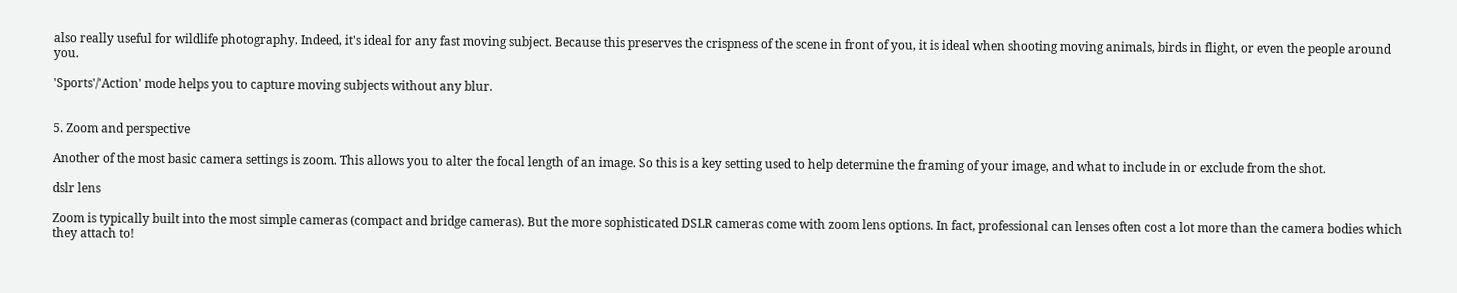also really useful for wildlife photography. Indeed, it's ideal for any fast moving subject. Because this preserves the crispness of the scene in front of you, it is ideal when shooting moving animals, birds in flight, or even the people around you.

'Sports'/'Action' mode helps you to capture moving subjects without any blur.


5. Zoom and perspective

Another of the most basic camera settings is zoom. This allows you to alter the focal length of an image. So this is a key setting used to help determine the framing of your image, and what to include in or exclude from the shot.

dslr lens

Zoom is typically built into the most simple cameras (compact and bridge cameras). But the more sophisticated DSLR cameras come with zoom lens options. In fact, professional can lenses often cost a lot more than the camera bodies which they attach to!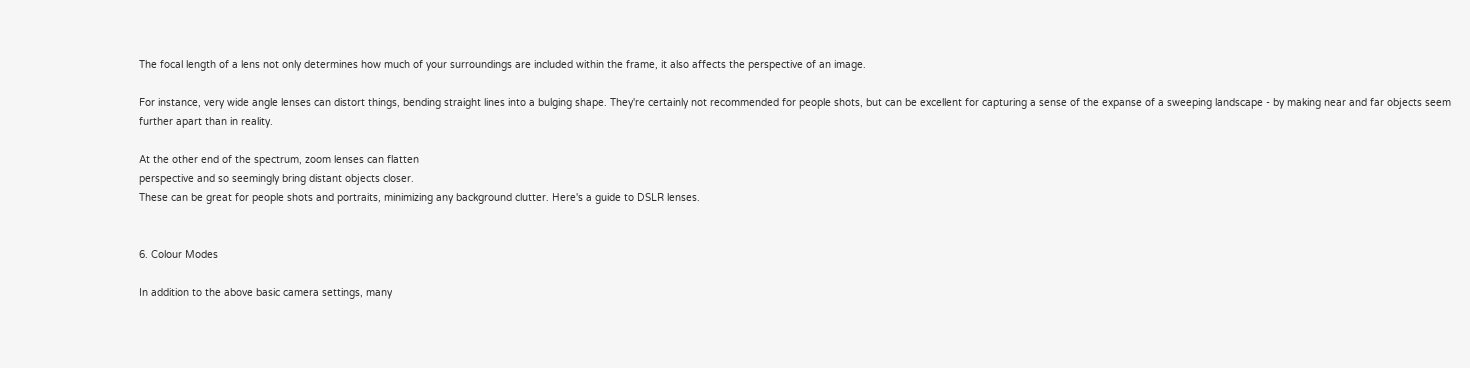The focal length of a lens not only determines how much of your surroundings are included within the frame, it also affects the perspective of an image.

For instance, very wide angle lenses can distort things, bending straight lines into a bulging shape. They're certainly not recommended for people shots, but can be excellent for capturing a sense of the expanse of a sweeping landscape - by making near and far objects seem further apart than in reality.

At the other end of the spectrum, zoom lenses can flatten
perspective and so seemingly bring distant objects closer.
These can be great for people shots and portraits, minimizing any background clutter. Here's a guide to DSLR lenses.


6. Colour Modes

In addition to the above basic camera settings, many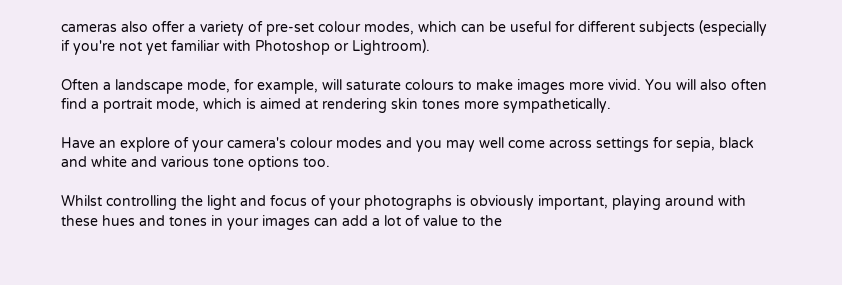cameras also offer a variety of pre-set colour modes, which can be useful for different subjects (especially if you're not yet familiar with Photoshop or Lightroom).

Often a landscape mode, for example, will saturate colours to make images more vivid. You will also often find a portrait mode, which is aimed at rendering skin tones more sympathetically.

Have an explore of your camera's colour modes and you may well come across settings for sepia, black and white and various tone options too.

Whilst controlling the light and focus of your photographs is obviously important, playing around with these hues and tones in your images can add a lot of value to the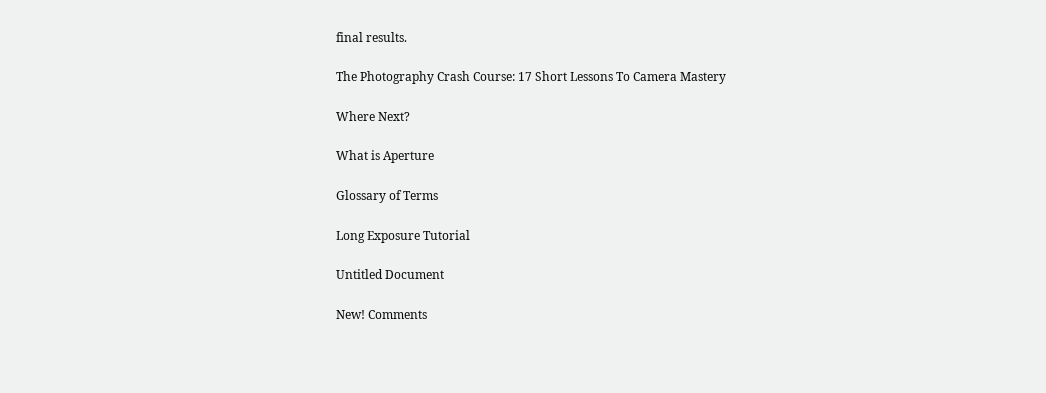final results.

The Photography Crash Course: 17 Short Lessons To Camera Mastery

Where Next?

What is Aperture

Glossary of Terms

Long Exposure Tutorial

Untitled Document

New! Comments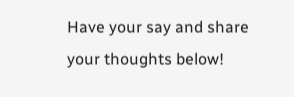Have your say and share your thoughts below!